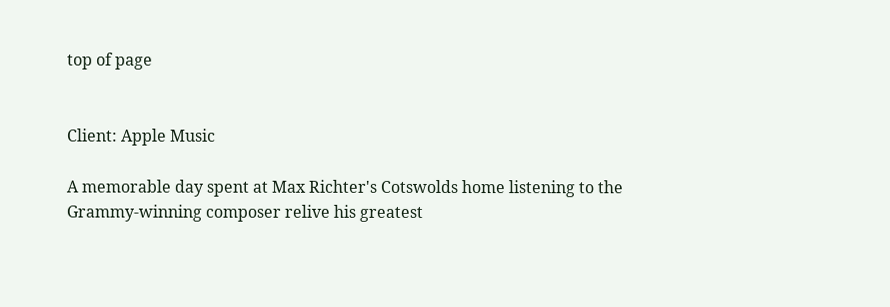top of page


Client: Apple Music

A memorable day spent at Max Richter's Cotswolds home listening to the Grammy-winning composer relive his greatest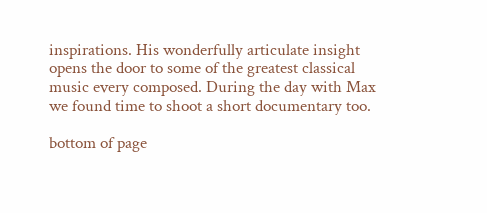inspirations. His wonderfully articulate insight opens the door to some of the greatest classical music every composed. During the day with Max we found time to shoot a short documentary too.

bottom of page